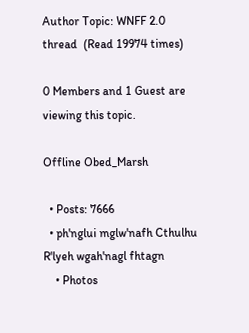Author Topic: WNFF 2.0 thread  (Read 19974 times)

0 Members and 1 Guest are viewing this topic.

Offline Obed_Marsh

  • Posts: 7666
  • ph'nglui mglw'nafh Cthulhu R'lyeh wgah'nagl fhtagn
    • Photos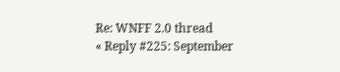Re: WNFF 2.0 thread
« Reply #225: September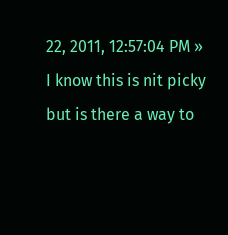22, 2011, 12:57:04 PM »
I know this is nit picky but is there a way to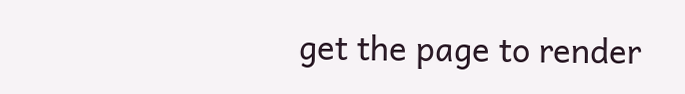get the page to render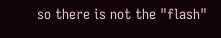so there is not the "flash"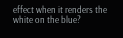effect when it renders the white on the blue?